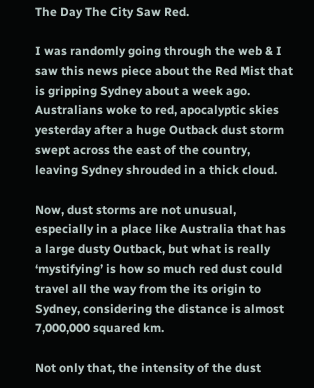The Day The City Saw Red.

I was randomly going through the web & I saw this news piece about the Red Mist that is gripping Sydney about a week ago. Australians woke to red, apocalyptic skies yesterday after a huge Outback dust storm swept across the east of the country, leaving Sydney shrouded in a thick cloud.

Now, dust storms are not unusual, especially in a place like Australia that has a large dusty Outback, but what is really ‘mystifying’ is how so much red dust could travel all the way from the its origin to Sydney, considering the distance is almost 7,000,000 squared km.

Not only that, the intensity of the dust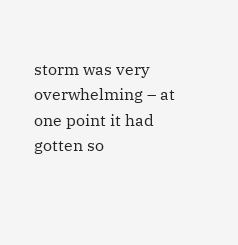storm was very overwhelming – at one point it had gotten so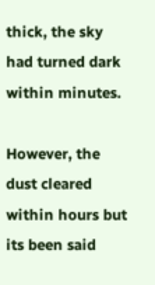thick, the sky  had turned dark within minutes.

However, the dust cleared within hours but its been said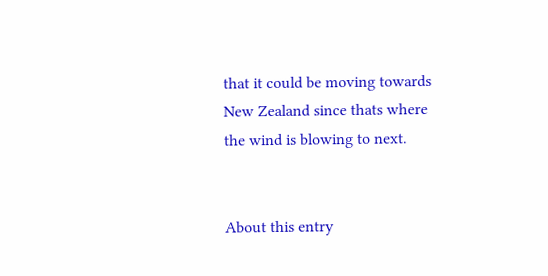that it could be moving towards New Zealand since thats where the wind is blowing to next.


About this entry